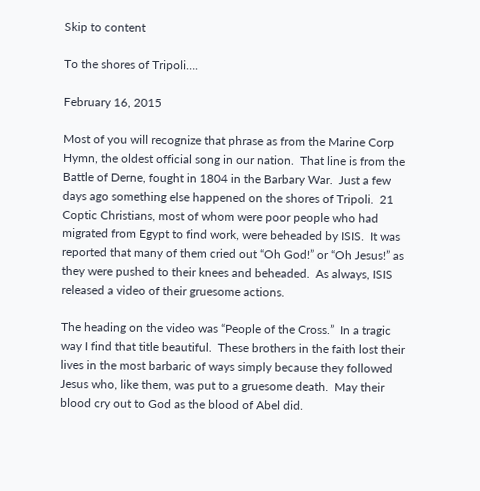Skip to content

To the shores of Tripoli….

February 16, 2015

Most of you will recognize that phrase as from the Marine Corp Hymn, the oldest official song in our nation.  That line is from the Battle of Derne, fought in 1804 in the Barbary War.  Just a few days ago something else happened on the shores of Tripoli.  21 Coptic Christians, most of whom were poor people who had migrated from Egypt to find work, were beheaded by ISIS.  It was reported that many of them cried out “Oh God!” or “Oh Jesus!” as they were pushed to their knees and beheaded.  As always, ISIS released a video of their gruesome actions.

The heading on the video was “People of the Cross.”  In a tragic way I find that title beautiful.  These brothers in the faith lost their lives in the most barbaric of ways simply because they followed Jesus who, like them, was put to a gruesome death.  May their blood cry out to God as the blood of Abel did.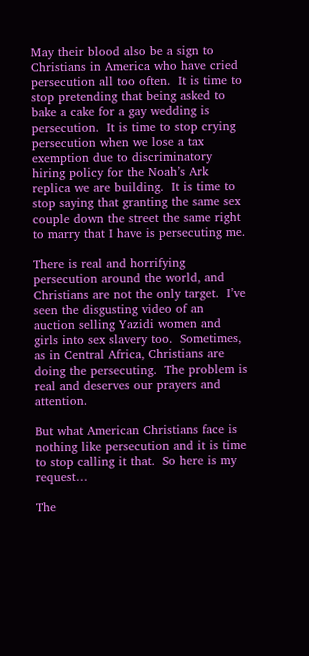May their blood also be a sign to Christians in America who have cried persecution all too often.  It is time to stop pretending that being asked to bake a cake for a gay wedding is persecution.  It is time to stop crying persecution when we lose a tax exemption due to discriminatory hiring policy for the Noah’s Ark replica we are building.  It is time to stop saying that granting the same sex couple down the street the same right to marry that I have is persecuting me.

There is real and horrifying persecution around the world, and Christians are not the only target.  I’ve seen the disgusting video of an auction selling Yazidi women and girls into sex slavery too.  Sometimes, as in Central Africa, Christians are doing the persecuting.  The problem is real and deserves our prayers and attention.

But what American Christians face is nothing like persecution and it is time to stop calling it that.  So here is my request…

The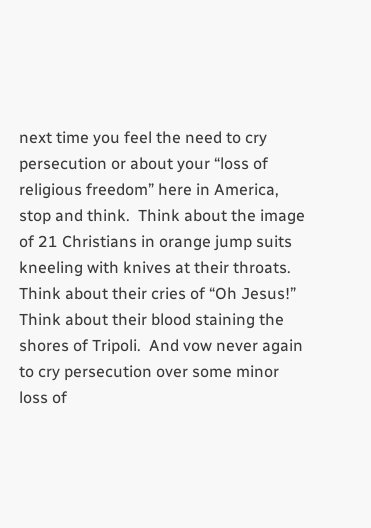next time you feel the need to cry persecution or about your “loss of religious freedom” here in America, stop and think.  Think about the image of 21 Christians in orange jump suits kneeling with knives at their throats.  Think about their cries of “Oh Jesus!”  Think about their blood staining the shores of Tripoli.  And vow never again to cry persecution over some minor loss of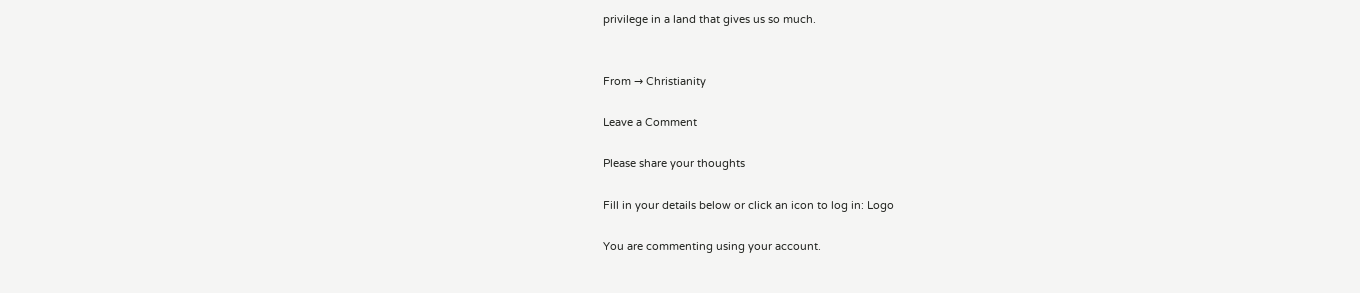privilege in a land that gives us so much.


From → Christianity

Leave a Comment

Please share your thoughts

Fill in your details below or click an icon to log in: Logo

You are commenting using your account.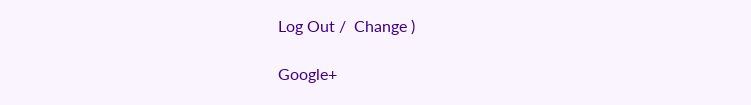Log Out /  Change )

Google+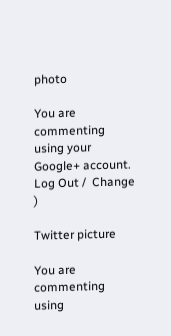photo

You are commenting using your Google+ account. Log Out /  Change )

Twitter picture

You are commenting using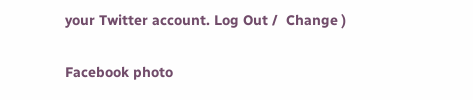your Twitter account. Log Out /  Change )

Facebook photo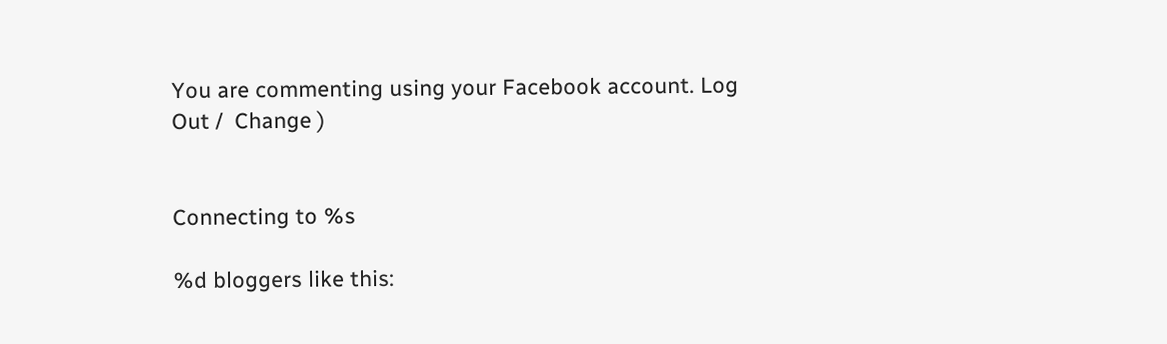You are commenting using your Facebook account. Log Out /  Change )


Connecting to %s

%d bloggers like this: